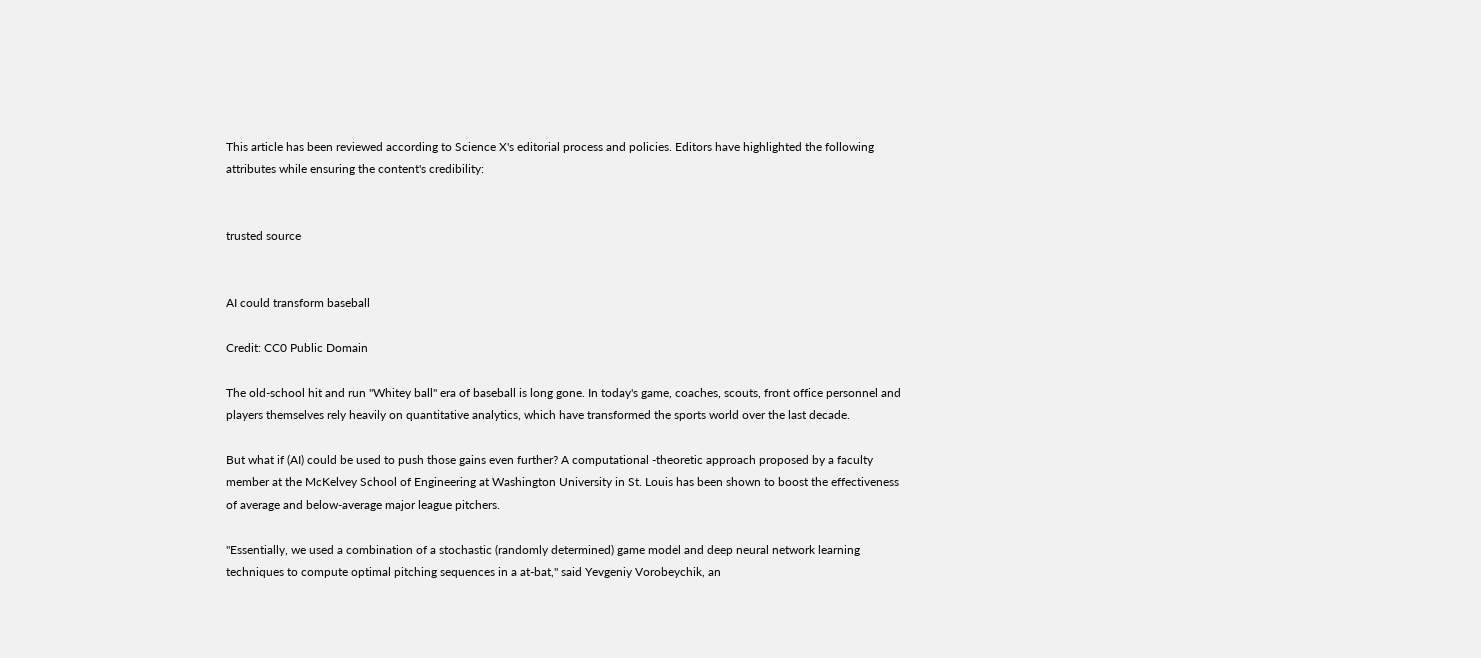This article has been reviewed according to Science X's editorial process and policies. Editors have highlighted the following attributes while ensuring the content's credibility:


trusted source


AI could transform baseball

Credit: CC0 Public Domain

The old-school hit and run "Whitey ball" era of baseball is long gone. In today's game, coaches, scouts, front office personnel and players themselves rely heavily on quantitative analytics, which have transformed the sports world over the last decade.

But what if (AI) could be used to push those gains even further? A computational -theoretic approach proposed by a faculty member at the McKelvey School of Engineering at Washington University in St. Louis has been shown to boost the effectiveness of average and below-average major league pitchers.

"Essentially, we used a combination of a stochastic (randomly determined) game model and deep neural network learning techniques to compute optimal pitching sequences in a at-bat," said Yevgeniy Vorobeychik, an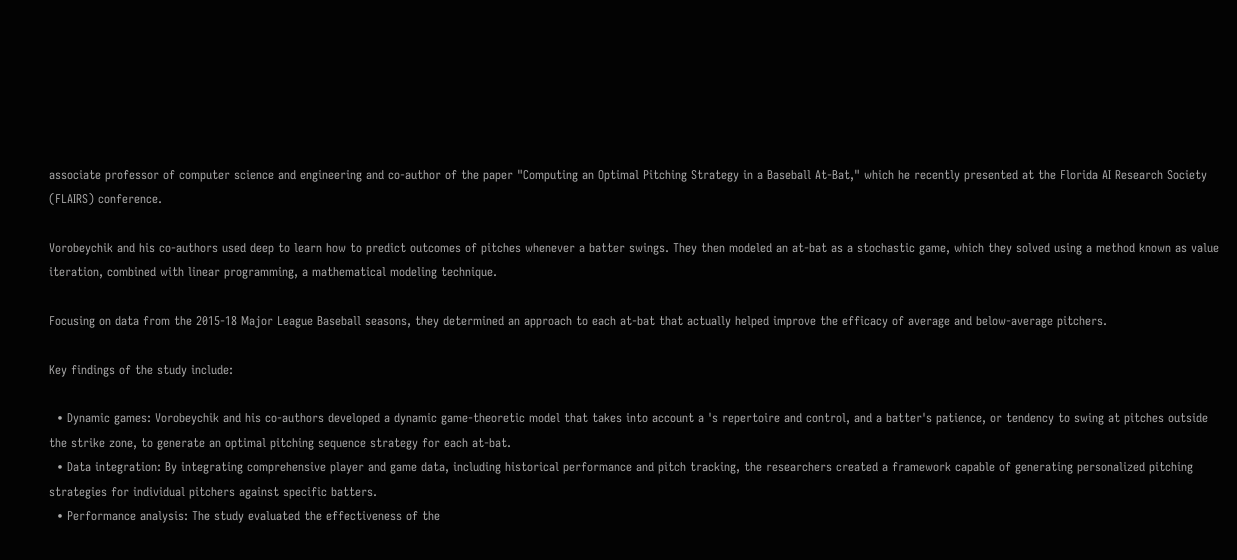associate professor of computer science and engineering and co-author of the paper "Computing an Optimal Pitching Strategy in a Baseball At-Bat," which he recently presented at the Florida AI Research Society (FLAIRS) conference.

Vorobeychik and his co-authors used deep to learn how to predict outcomes of pitches whenever a batter swings. They then modeled an at-bat as a stochastic game, which they solved using a method known as value iteration, combined with linear programming, a mathematical modeling technique.

Focusing on data from the 2015-18 Major League Baseball seasons, they determined an approach to each at-bat that actually helped improve the efficacy of average and below-average pitchers.

Key findings of the study include:

  • Dynamic games: Vorobeychik and his co-authors developed a dynamic game-theoretic model that takes into account a 's repertoire and control, and a batter's patience, or tendency to swing at pitches outside the strike zone, to generate an optimal pitching sequence strategy for each at-bat.
  • Data integration: By integrating comprehensive player and game data, including historical performance and pitch tracking, the researchers created a framework capable of generating personalized pitching strategies for individual pitchers against specific batters.
  • Performance analysis: The study evaluated the effectiveness of the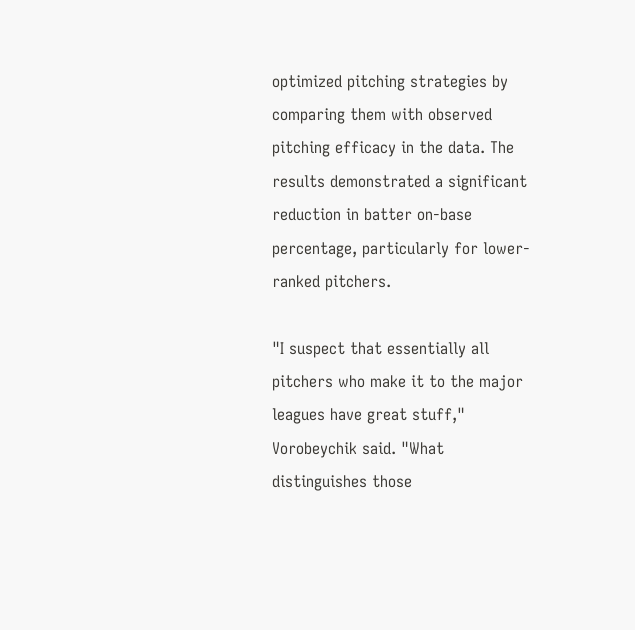optimized pitching strategies by comparing them with observed pitching efficacy in the data. The results demonstrated a significant reduction in batter on-base percentage, particularly for lower-ranked pitchers.

"I suspect that essentially all pitchers who make it to the major leagues have great stuff," Vorobeychik said. "What distinguishes those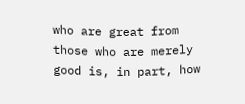who are great from those who are merely good is, in part, how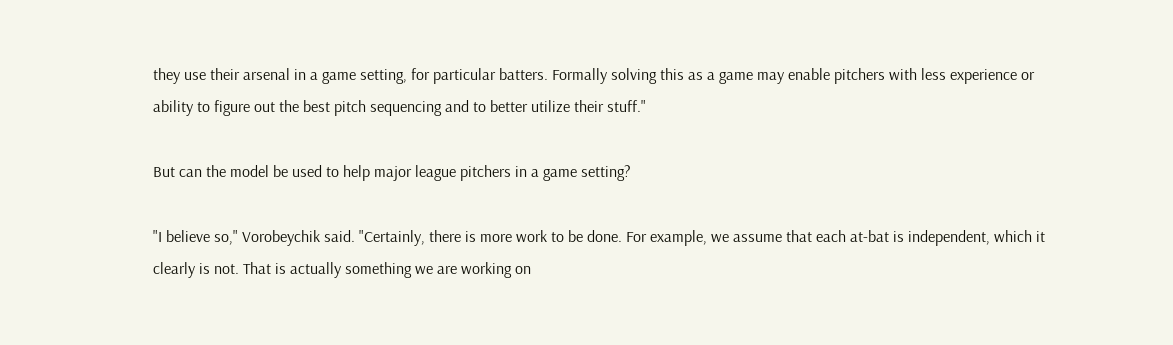they use their arsenal in a game setting, for particular batters. Formally solving this as a game may enable pitchers with less experience or ability to figure out the best pitch sequencing and to better utilize their stuff."

But can the model be used to help major league pitchers in a game setting?

"I believe so," Vorobeychik said. "Certainly, there is more work to be done. For example, we assume that each at-bat is independent, which it clearly is not. That is actually something we are working on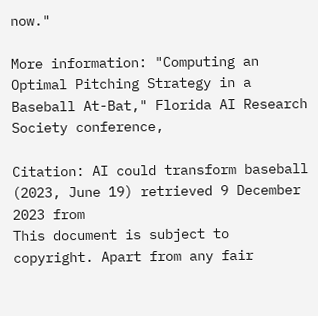now."

More information: "Computing an Optimal Pitching Strategy in a Baseball At-Bat," Florida AI Research Society conference,

Citation: AI could transform baseball (2023, June 19) retrieved 9 December 2023 from
This document is subject to copyright. Apart from any fair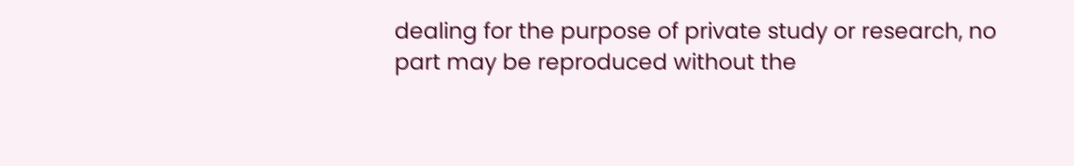dealing for the purpose of private study or research, no part may be reproduced without the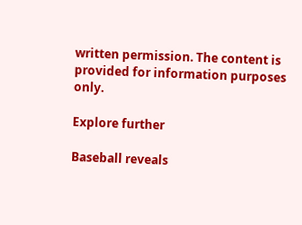written permission. The content is provided for information purposes only.

Explore further

Baseball reveals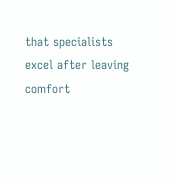that specialists excel after leaving comfort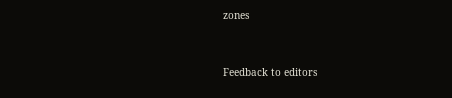zones


Feedback to editors